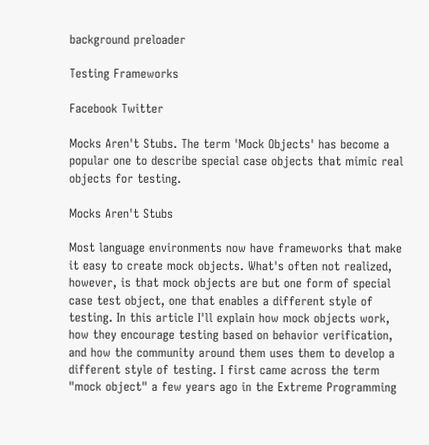background preloader

Testing Frameworks

Facebook Twitter

Mocks Aren't Stubs. The term 'Mock Objects' has become a popular one to describe special case objects that mimic real objects for testing.

Mocks Aren't Stubs

Most language environments now have frameworks that make it easy to create mock objects. What's often not realized, however, is that mock objects are but one form of special case test object, one that enables a different style of testing. In this article I'll explain how mock objects work, how they encourage testing based on behavior verification, and how the community around them uses them to develop a different style of testing. I first came across the term "mock object" a few years ago in the Extreme Programming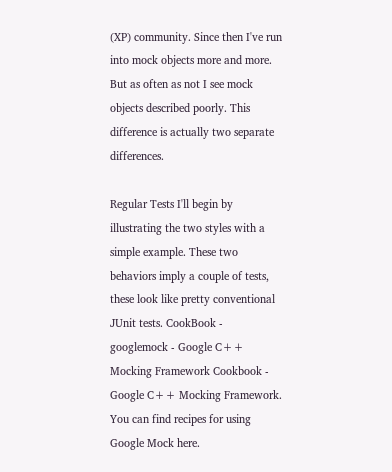(XP) community. Since then I've run into mock objects more and more. But as often as not I see mock objects described poorly. This difference is actually two separate differences.

Regular Tests I'll begin by illustrating the two styles with a simple example. These two behaviors imply a couple of tests, these look like pretty conventional JUnit tests. CookBook - googlemock - Google C++ Mocking Framework Cookbook - Google C++ Mocking Framework. You can find recipes for using Google Mock here.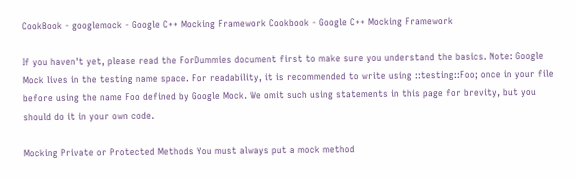CookBook - googlemock - Google C++ Mocking Framework Cookbook - Google C++ Mocking Framework

If you haven't yet, please read the ForDummies document first to make sure you understand the basics. Note: Google Mock lives in the testing name space. For readability, it is recommended to write using ::testing::Foo; once in your file before using the name Foo defined by Google Mock. We omit such using statements in this page for brevity, but you should do it in your own code.

Mocking Private or Protected Methods You must always put a mock method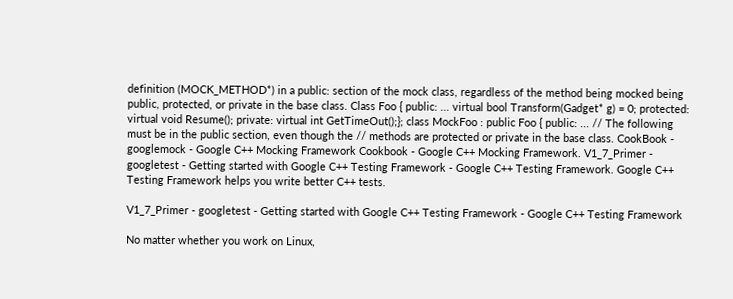definition (MOCK_METHOD*) in a public: section of the mock class, regardless of the method being mocked being public, protected, or private in the base class. Class Foo { public: ... virtual bool Transform(Gadget* g) = 0; protected: virtual void Resume(); private: virtual int GetTimeOut();}; class MockFoo : public Foo { public: ... // The following must be in the public section, even though the // methods are protected or private in the base class. CookBook - googlemock - Google C++ Mocking Framework Cookbook - Google C++ Mocking Framework. V1_7_Primer - googletest - Getting started with Google C++ Testing Framework - Google C++ Testing Framework. Google C++ Testing Framework helps you write better C++ tests.

V1_7_Primer - googletest - Getting started with Google C++ Testing Framework - Google C++ Testing Framework

No matter whether you work on Linux,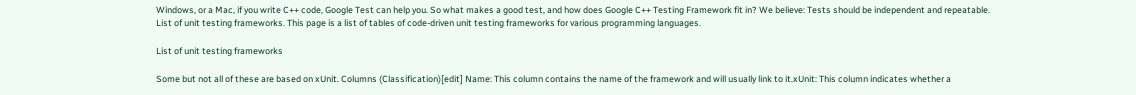Windows, or a Mac, if you write C++ code, Google Test can help you. So what makes a good test, and how does Google C++ Testing Framework fit in? We believe: Tests should be independent and repeatable. List of unit testing frameworks. This page is a list of tables of code-driven unit testing frameworks for various programming languages.

List of unit testing frameworks

Some but not all of these are based on xUnit. Columns (Classification)[edit] Name: This column contains the name of the framework and will usually link to it.xUnit: This column indicates whether a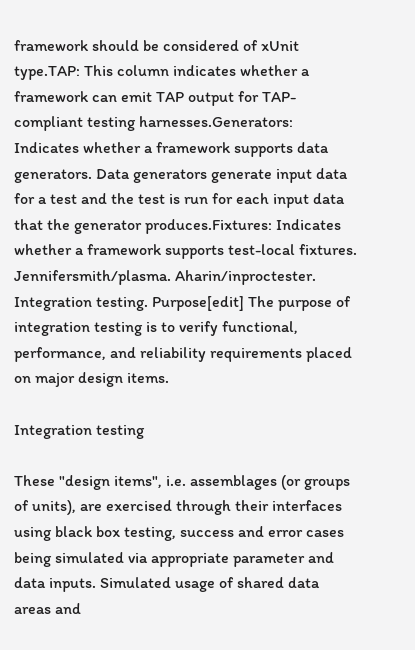framework should be considered of xUnit type.TAP: This column indicates whether a framework can emit TAP output for TAP-compliant testing harnesses.Generators: Indicates whether a framework supports data generators. Data generators generate input data for a test and the test is run for each input data that the generator produces.Fixtures: Indicates whether a framework supports test-local fixtures. Jennifersmith/plasma. Aharin/inproctester. Integration testing. Purpose[edit] The purpose of integration testing is to verify functional, performance, and reliability requirements placed on major design items.

Integration testing

These "design items", i.e. assemblages (or groups of units), are exercised through their interfaces using black box testing, success and error cases being simulated via appropriate parameter and data inputs. Simulated usage of shared data areas and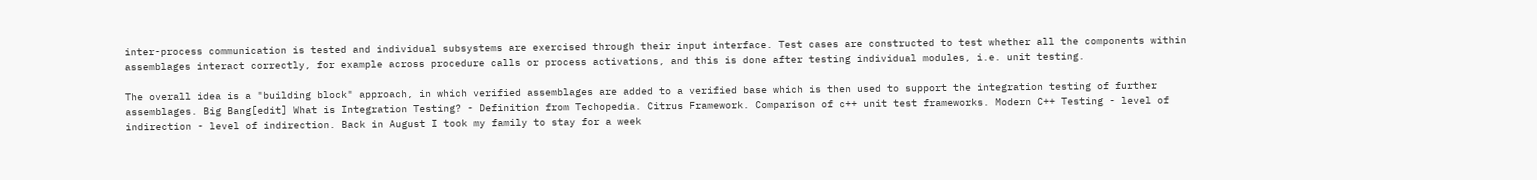inter-process communication is tested and individual subsystems are exercised through their input interface. Test cases are constructed to test whether all the components within assemblages interact correctly, for example across procedure calls or process activations, and this is done after testing individual modules, i.e. unit testing.

The overall idea is a "building block" approach, in which verified assemblages are added to a verified base which is then used to support the integration testing of further assemblages. Big Bang[edit] What is Integration Testing? - Definition from Techopedia. Citrus Framework. Comparison of c++ unit test frameworks. Modern C++ Testing - level of indirection - level of indirection. Back in August I took my family to stay for a week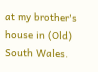at my brother's house in (Old) South Wales.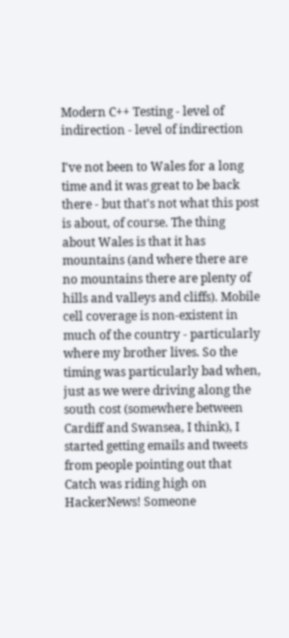Modern C++ Testing - level of indirection - level of indirection

I've not been to Wales for a long time and it was great to be back there - but that's not what this post is about, of course. The thing about Wales is that it has mountains (and where there are no mountains there are plenty of hills and valleys and cliffs). Mobile cell coverage is non-existent in much of the country - particularly where my brother lives. So the timing was particularly bad when, just as we were driving along the south cost (somewhere between Cardiff and Swansea, I think), I started getting emails and tweets from people pointing out that Catch was riding high on HackerNews! Someone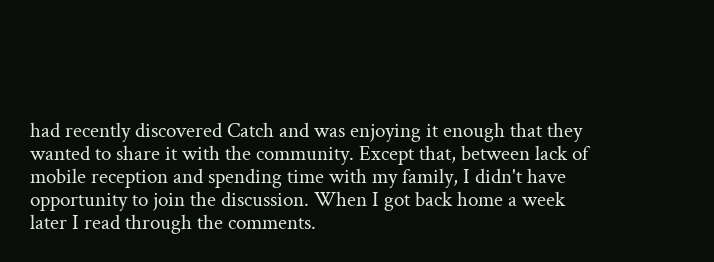had recently discovered Catch and was enjoying it enough that they wanted to share it with the community. Except that, between lack of mobile reception and spending time with my family, I didn't have opportunity to join the discussion. When I got back home a week later I read through the comments.